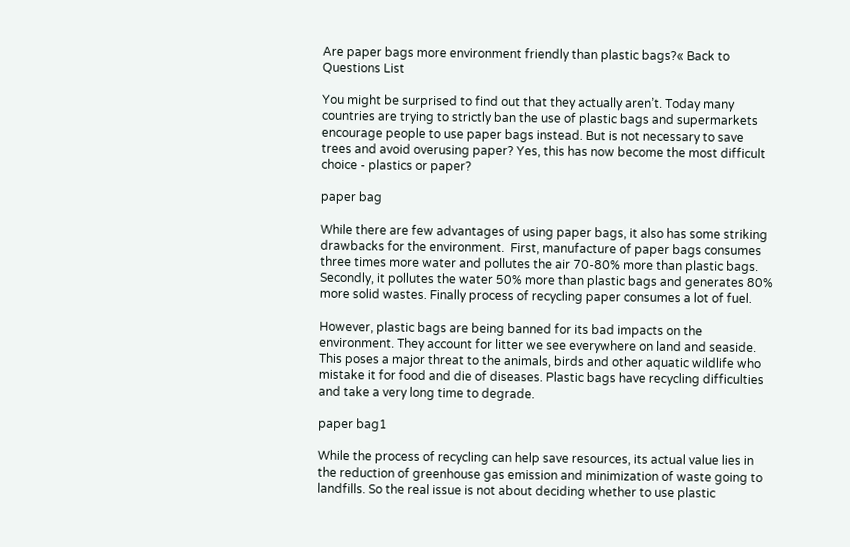Are paper bags more environment friendly than plastic bags?« Back to Questions List

You might be surprised to find out that they actually aren’t. Today many countries are trying to strictly ban the use of plastic bags and supermarkets encourage people to use paper bags instead. But is not necessary to save trees and avoid overusing paper? Yes, this has now become the most difficult choice - plastics or paper?

paper bag

While there are few advantages of using paper bags, it also has some striking drawbacks for the environment.  First, manufacture of paper bags consumes three times more water and pollutes the air 70-80% more than plastic bags. Secondly, it pollutes the water 50% more than plastic bags and generates 80% more solid wastes. Finally process of recycling paper consumes a lot of fuel.

However, plastic bags are being banned for its bad impacts on the environment. They account for litter we see everywhere on land and seaside. This poses a major threat to the animals, birds and other aquatic wildlife who mistake it for food and die of diseases. Plastic bags have recycling difficulties and take a very long time to degrade.

paper bag1

While the process of recycling can help save resources, its actual value lies in the reduction of greenhouse gas emission and minimization of waste going to landfills. So the real issue is not about deciding whether to use plastic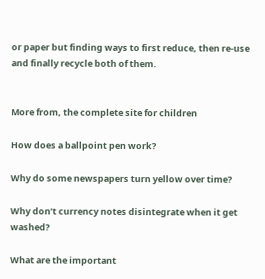or paper but finding ways to first reduce, then re-use and finally recycle both of them.


More from, the complete site for children

How does a ballpoint pen work?

Why do some newspapers turn yellow over time?

Why don’t currency notes disintegrate when it get washed?

What are the important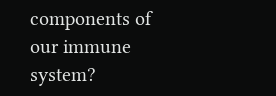components of our immune system?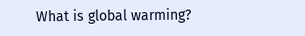What is global warming?